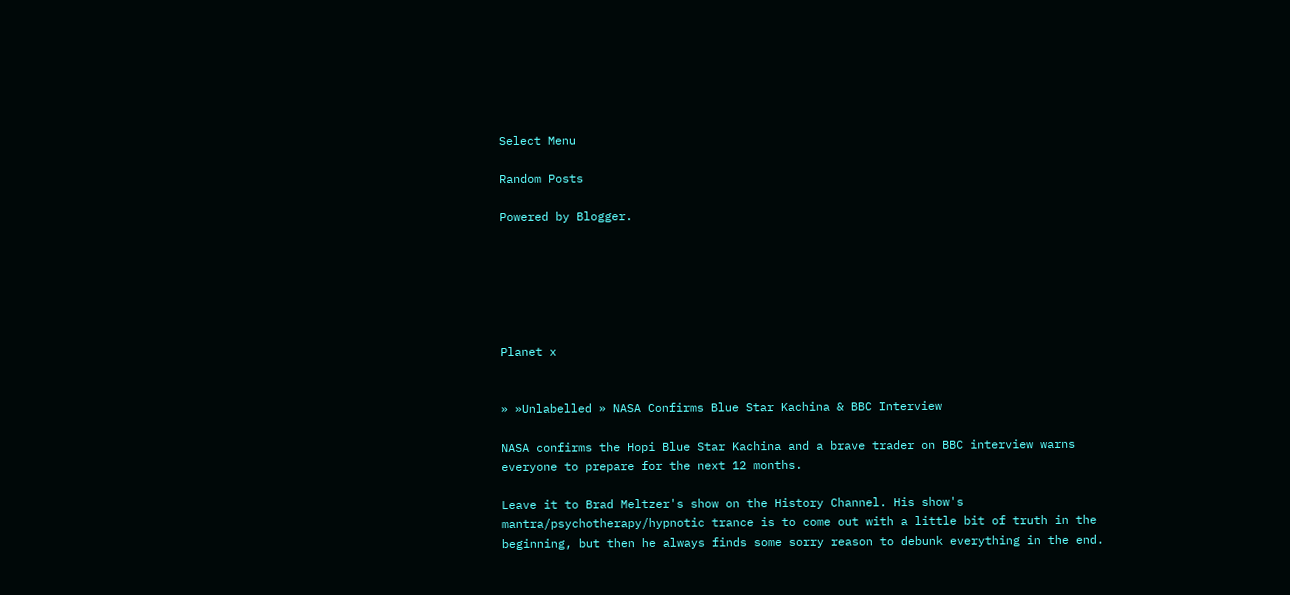Select Menu

Random Posts

Powered by Blogger.






Planet x


» »Unlabelled » NASA Confirms Blue Star Kachina & BBC Interview

NASA confirms the Hopi Blue Star Kachina and a brave trader on BBC interview warns everyone to prepare for the next 12 months.

Leave it to Brad Meltzer's show on the History Channel. His show's mantra/psychotherapy/hypnotic trance is to come out with a little bit of truth in the beginning, but then he always finds some sorry reason to debunk everything in the end.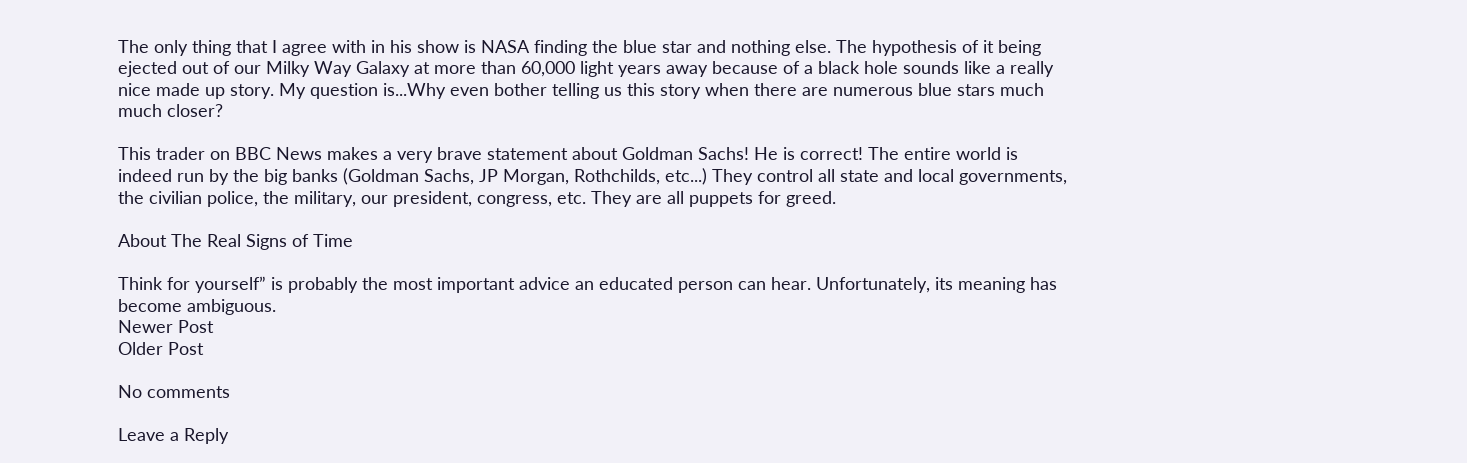The only thing that I agree with in his show is NASA finding the blue star and nothing else. The hypothesis of it being ejected out of our Milky Way Galaxy at more than 60,000 light years away because of a black hole sounds like a really nice made up story. My question is...Why even bother telling us this story when there are numerous blue stars much much closer?

This trader on BBC News makes a very brave statement about Goldman Sachs! He is correct! The entire world is indeed run by the big banks (Goldman Sachs, JP Morgan, Rothchilds, etc...) They control all state and local governments, the civilian police, the military, our president, congress, etc. They are all puppets for greed.

About The Real Signs of Time

Think for yourself” is probably the most important advice an educated person can hear. Unfortunately, its meaning has become ambiguous.
Newer Post
Older Post

No comments

Leave a Reply